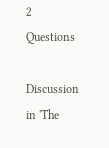2 Questions

Discussion in 'The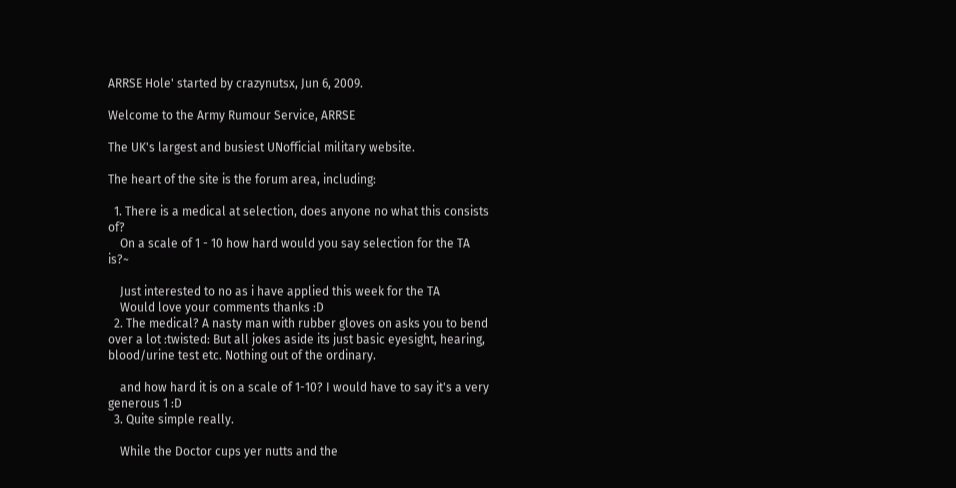ARRSE Hole' started by crazynutsx, Jun 6, 2009.

Welcome to the Army Rumour Service, ARRSE

The UK's largest and busiest UNofficial military website.

The heart of the site is the forum area, including:

  1. There is a medical at selection, does anyone no what this consists of?
    On a scale of 1 - 10 how hard would you say selection for the TA is?~

    Just interested to no as i have applied this week for the TA
    Would love your comments thanks :D
  2. The medical? A nasty man with rubber gloves on asks you to bend over a lot :twisted: But all jokes aside its just basic eyesight, hearing, blood/urine test etc. Nothing out of the ordinary.

    and how hard it is on a scale of 1-10? I would have to say it's a very generous 1 :D
  3. Quite simple really.

    While the Doctor cups yer nutts and the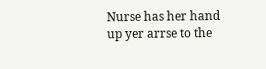Nurse has her hand up yer arrse to the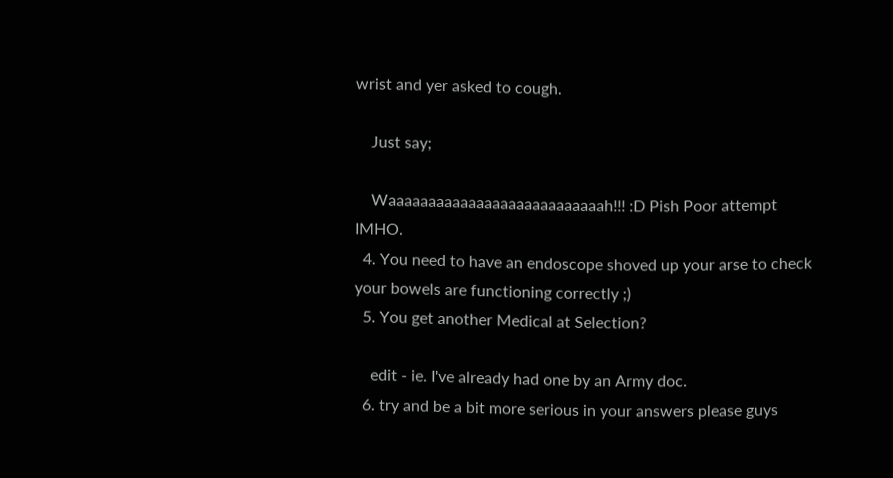wrist and yer asked to cough.

    Just say;

    Waaaaaaaaaaaaaaaaaaaaaaaaaaah!!! :D Pish Poor attempt IMHO.
  4. You need to have an endoscope shoved up your arse to check your bowels are functioning correctly ;)
  5. You get another Medical at Selection?

    edit - ie. I've already had one by an Army doc.
  6. try and be a bit more serious in your answers please guys